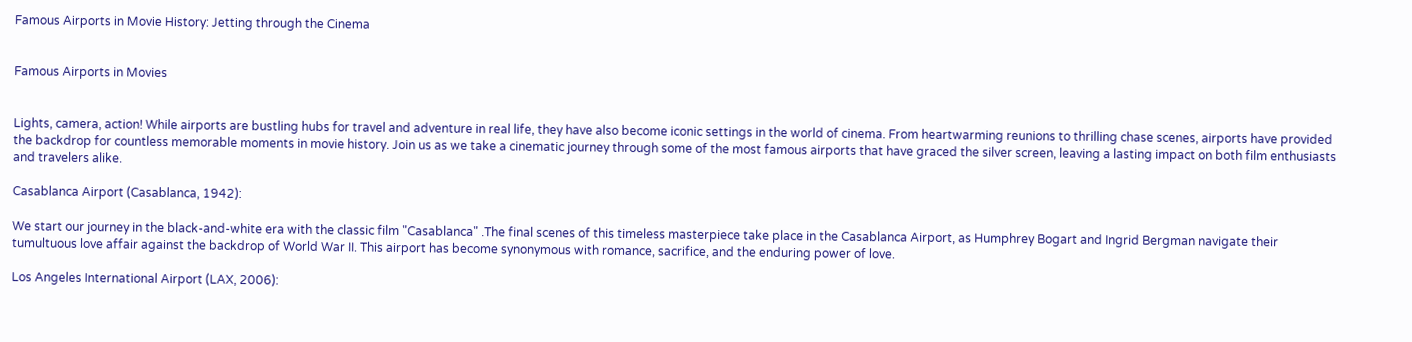Famous Airports in Movie History: Jetting through the Cinema


Famous Airports in Movies


Lights, camera, action! While airports are bustling hubs for travel and adventure in real life, they have also become iconic settings in the world of cinema. From heartwarming reunions to thrilling chase scenes, airports have provided the backdrop for countless memorable moments in movie history. Join us as we take a cinematic journey through some of the most famous airports that have graced the silver screen, leaving a lasting impact on both film enthusiasts and travelers alike.

Casablanca Airport (Casablanca, 1942):

We start our journey in the black-and-white era with the classic film "Casablanca" .The final scenes of this timeless masterpiece take place in the Casablanca Airport, as Humphrey Bogart and Ingrid Bergman navigate their tumultuous love affair against the backdrop of World War II. This airport has become synonymous with romance, sacrifice, and the enduring power of love.

Los Angeles International Airport (LAX, 2006):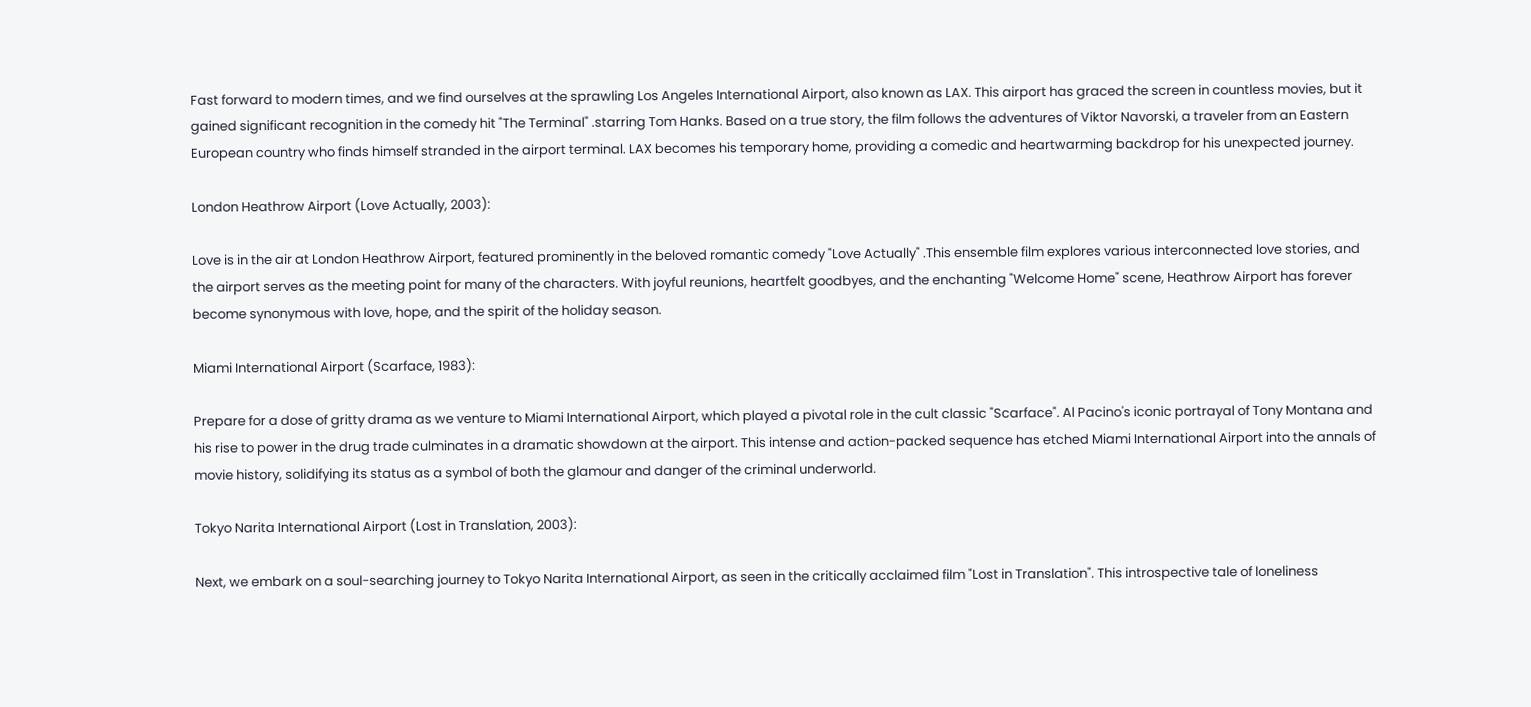Fast forward to modern times, and we find ourselves at the sprawling Los Angeles International Airport, also known as LAX. This airport has graced the screen in countless movies, but it gained significant recognition in the comedy hit "The Terminal" .starring Tom Hanks. Based on a true story, the film follows the adventures of Viktor Navorski, a traveler from an Eastern European country who finds himself stranded in the airport terminal. LAX becomes his temporary home, providing a comedic and heartwarming backdrop for his unexpected journey.

London Heathrow Airport (Love Actually, 2003):

Love is in the air at London Heathrow Airport, featured prominently in the beloved romantic comedy "Love Actually" .This ensemble film explores various interconnected love stories, and the airport serves as the meeting point for many of the characters. With joyful reunions, heartfelt goodbyes, and the enchanting "Welcome Home" scene, Heathrow Airport has forever become synonymous with love, hope, and the spirit of the holiday season.

Miami International Airport (Scarface, 1983):

Prepare for a dose of gritty drama as we venture to Miami International Airport, which played a pivotal role in the cult classic "Scarface". Al Pacino's iconic portrayal of Tony Montana and his rise to power in the drug trade culminates in a dramatic showdown at the airport. This intense and action-packed sequence has etched Miami International Airport into the annals of movie history, solidifying its status as a symbol of both the glamour and danger of the criminal underworld.

Tokyo Narita International Airport (Lost in Translation, 2003):

Next, we embark on a soul-searching journey to Tokyo Narita International Airport, as seen in the critically acclaimed film "Lost in Translation". This introspective tale of loneliness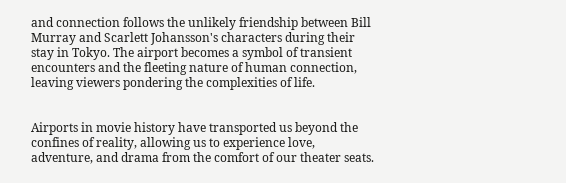and connection follows the unlikely friendship between Bill Murray and Scarlett Johansson's characters during their stay in Tokyo. The airport becomes a symbol of transient encounters and the fleeting nature of human connection, leaving viewers pondering the complexities of life.


Airports in movie history have transported us beyond the confines of reality, allowing us to experience love, adventure, and drama from the comfort of our theater seats.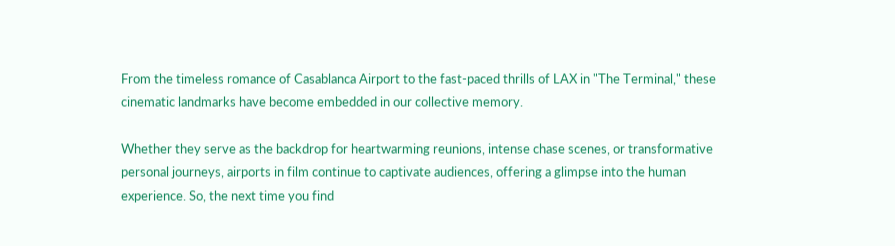From the timeless romance of Casablanca Airport to the fast-paced thrills of LAX in "The Terminal," these cinematic landmarks have become embedded in our collective memory.

Whether they serve as the backdrop for heartwarming reunions, intense chase scenes, or transformative personal journeys, airports in film continue to captivate audiences, offering a glimpse into the human experience. So, the next time you find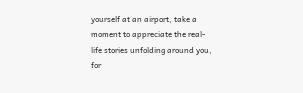yourself at an airport, take a moment to appreciate the real-life stories unfolding around you, for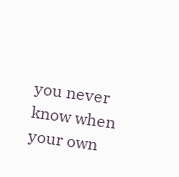you never know when your own